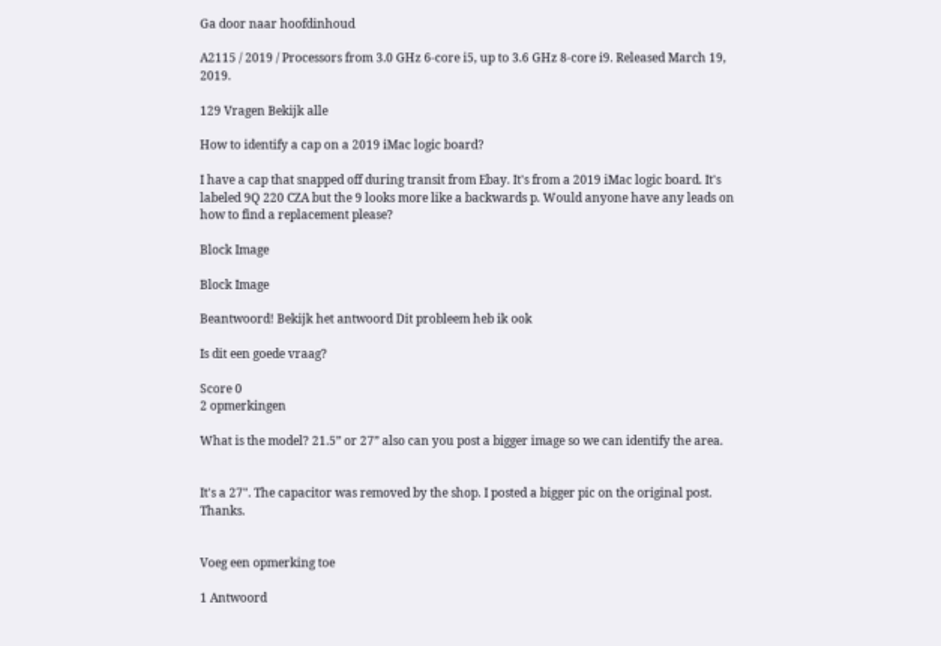Ga door naar hoofdinhoud

A2115 / 2019 / Processors from 3.0 GHz 6-core i5, up to 3.6 GHz 8-core i9. Released March 19, 2019.

129 Vragen Bekijk alle

How to identify a cap on a 2019 iMac logic board?

I have a cap that snapped off during transit from Ebay. It's from a 2019 iMac logic board. It's labeled 9Q 220 CZA but the 9 looks more like a backwards p. Would anyone have any leads on how to find a replacement please?

Block Image

Block Image

Beantwoord! Bekijk het antwoord Dit probleem heb ik ook

Is dit een goede vraag?

Score 0
2 opmerkingen

What is the model? 21.5” or 27” also can you post a bigger image so we can identify the area.


It's a 27". The capacitor was removed by the shop. I posted a bigger pic on the original post. Thanks.


Voeg een opmerking toe

1 Antwoord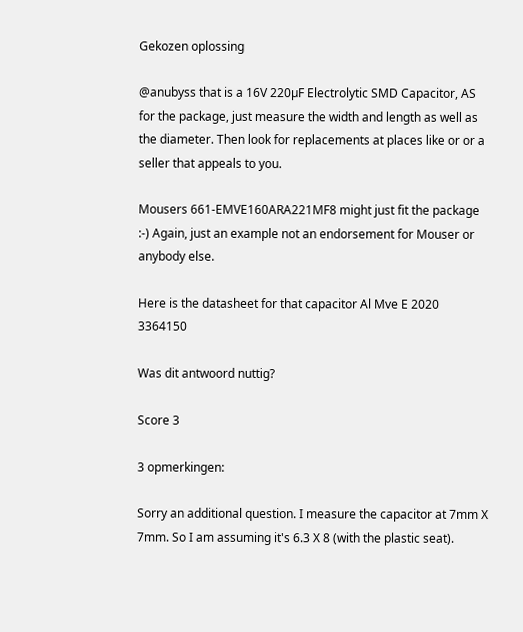Gekozen oplossing

@anubyss that is a 16V 220µF Electrolytic SMD Capacitor, AS for the package, just measure the width and length as well as the diameter. Then look for replacements at places like or or a seller that appeals to you.

Mousers 661-EMVE160ARA221MF8 might just fit the package :-) Again, just an example not an endorsement for Mouser or anybody else.

Here is the datasheet for that capacitor Al Mve E 2020 3364150

Was dit antwoord nuttig?

Score 3

3 opmerkingen:

Sorry an additional question. I measure the capacitor at 7mm X 7mm. So I am assuming it's 6.3 X 8 (with the plastic seat).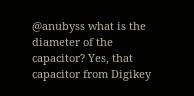@anubyss what is the diameter of the capacitor? Yes, that capacitor from Digikey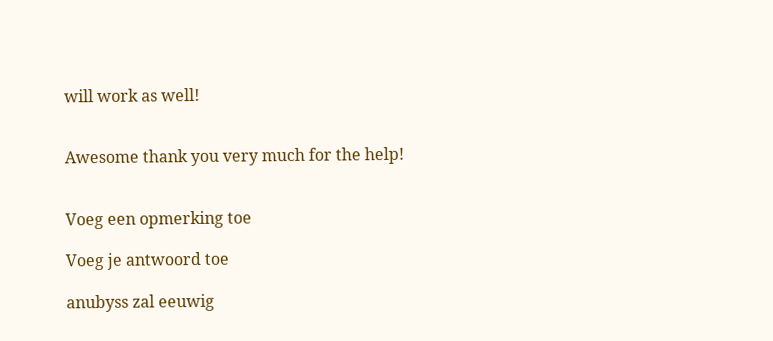will work as well!


Awesome thank you very much for the help!


Voeg een opmerking toe

Voeg je antwoord toe

anubyss zal eeuwig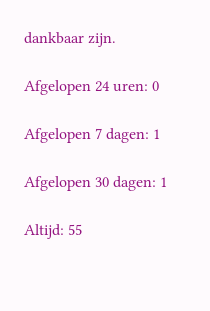dankbaar zijn.

Afgelopen 24 uren: 0

Afgelopen 7 dagen: 1

Afgelopen 30 dagen: 1

Altijd: 55